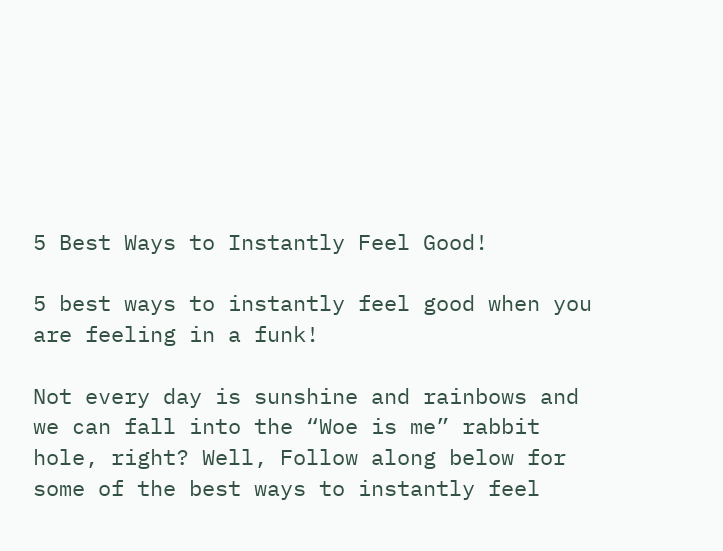5 Best Ways to Instantly Feel Good!

5 best ways to instantly feel good when you are feeling in a funk!

Not every day is sunshine and rainbows and we can fall into the “Woe is me” rabbit hole, right? Well, Follow along below for some of the best ways to instantly feel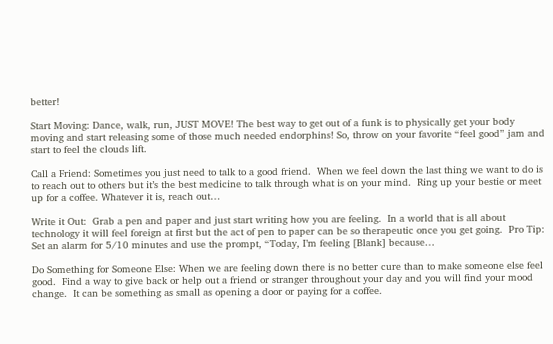better!

Start Moving: Dance, walk, run, JUST MOVE! The best way to get out of a funk is to physically get your body moving and start releasing some of those much needed endorphins! So, throw on your favorite “feel good” jam and start to feel the clouds lift.

Call a Friend: Sometimes you just need to talk to a good friend.  When we feel down the last thing we want to do is to reach out to others but it’s the best medicine to talk through what is on your mind.  Ring up your bestie or meet up for a coffee. Whatever it is, reach out…

Write it Out:  Grab a pen and paper and just start writing how you are feeling.  In a world that is all about technology it will feel foreign at first but the act of pen to paper can be so therapeutic once you get going.  Pro Tip: Set an alarm for 5/10 minutes and use the prompt, “Today, I’m feeling [Blank] because…

Do Something for Someone Else: When we are feeling down there is no better cure than to make someone else feel good.  Find a way to give back or help out a friend or stranger throughout your day and you will find your mood change.  It can be something as small as opening a door or paying for a coffee.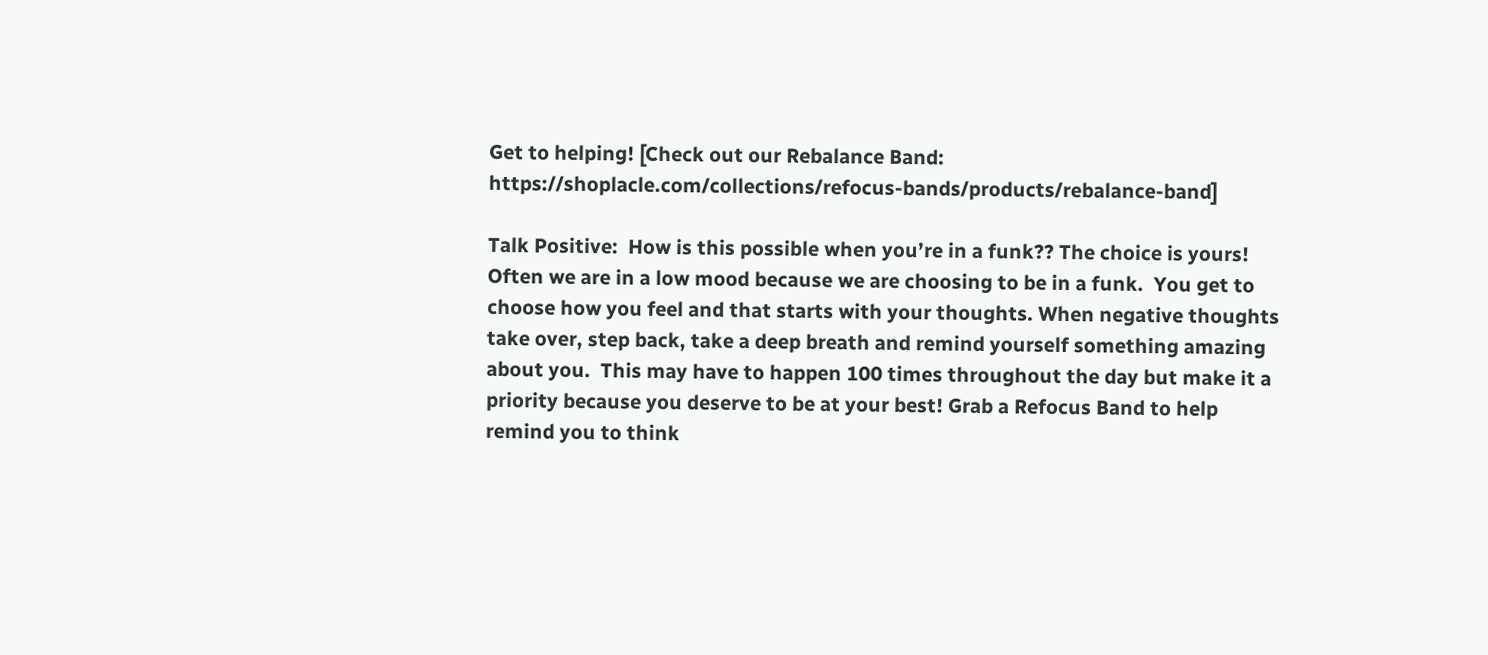Get to helping! [Check out our Rebalance Band: https://shoplacle.com/collections/refocus-bands/products/rebalance-band]

Talk Positive:  How is this possible when you’re in a funk?? The choice is yours! Often we are in a low mood because we are choosing to be in a funk.  You get to choose how you feel and that starts with your thoughts. When negative thoughts take over, step back, take a deep breath and remind yourself something amazing about you.  This may have to happen 100 times throughout the day but make it a priority because you deserve to be at your best! Grab a Refocus Band to help remind you to think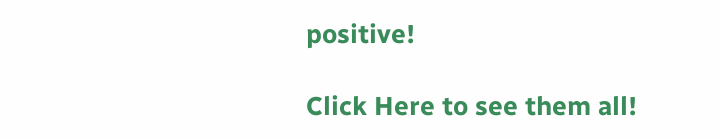positive!

Click Here to see them all!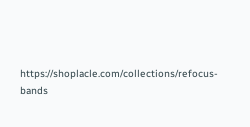https://shoplacle.com/collections/refocus-bands